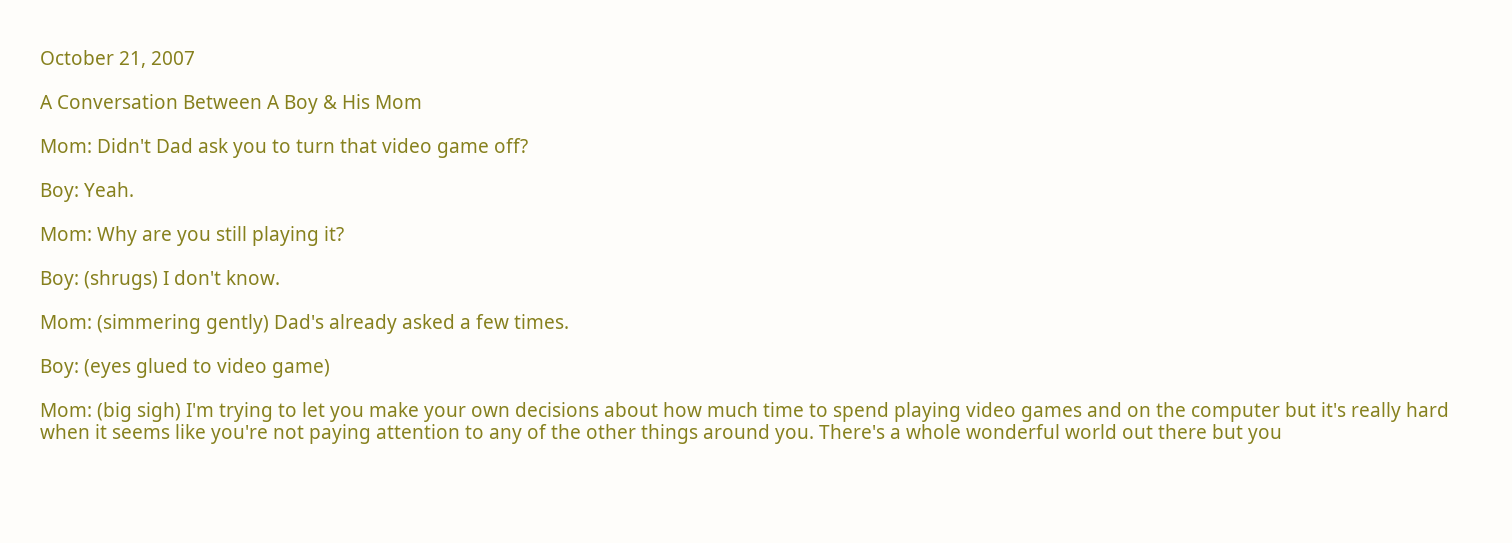October 21, 2007

A Conversation Between A Boy & His Mom

Mom: Didn't Dad ask you to turn that video game off?

Boy: Yeah.

Mom: Why are you still playing it?

Boy: (shrugs) I don't know.

Mom: (simmering gently) Dad's already asked a few times.

Boy: (eyes glued to video game)

Mom: (big sigh) I'm trying to let you make your own decisions about how much time to spend playing video games and on the computer but it's really hard when it seems like you're not paying attention to any of the other things around you. There's a whole wonderful world out there but you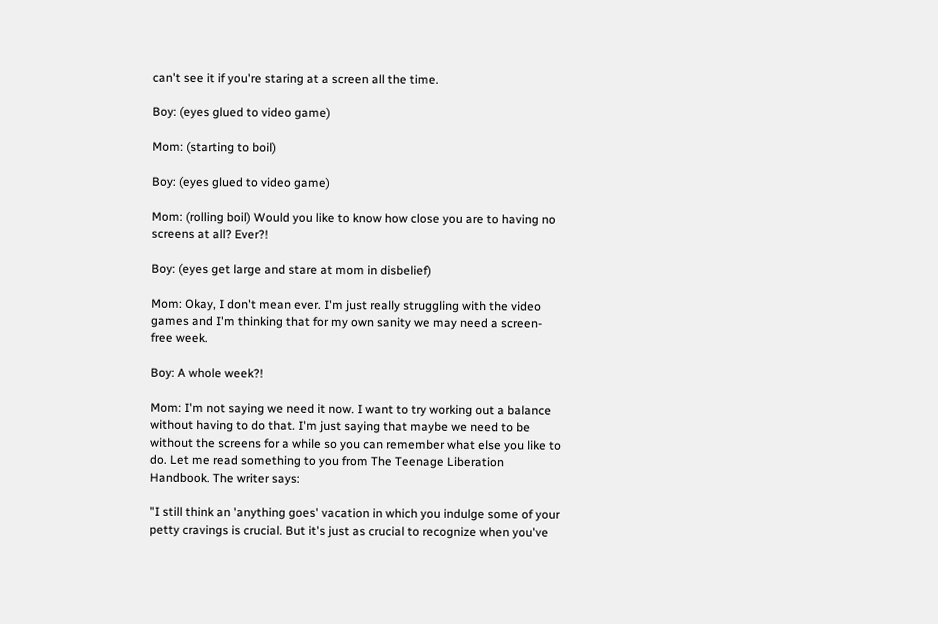can't see it if you're staring at a screen all the time.

Boy: (eyes glued to video game)

Mom: (starting to boil)

Boy: (eyes glued to video game)

Mom: (rolling boil) Would you like to know how close you are to having no screens at all? Ever?!

Boy: (eyes get large and stare at mom in disbelief)

Mom: Okay, I don't mean ever. I'm just really struggling with the video games and I'm thinking that for my own sanity we may need a screen-free week.

Boy: A whole week?!

Mom: I'm not saying we need it now. I want to try working out a balance without having to do that. I'm just saying that maybe we need to be without the screens for a while so you can remember what else you like to do. Let me read something to you from The Teenage Liberation Handbook. The writer says:

"I still think an 'anything goes' vacation in which you indulge some of your petty cravings is crucial. But it's just as crucial to recognize when you've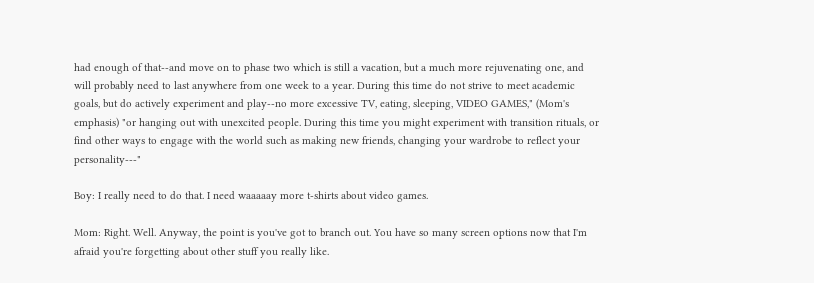had enough of that--and move on to phase two which is still a vacation, but a much more rejuvenating one, and will probably need to last anywhere from one week to a year. During this time do not strive to meet academic goals, but do actively experiment and play--no more excessive TV, eating, sleeping, VIDEO GAMES," (Mom's emphasis) "or hanging out with unexcited people. During this time you might experiment with transition rituals, or find other ways to engage with the world such as making new friends, changing your wardrobe to reflect your personality---"

Boy: I really need to do that. I need waaaaay more t-shirts about video games.

Mom: Right. Well. Anyway, the point is you've got to branch out. You have so many screen options now that I'm afraid you're forgetting about other stuff you really like.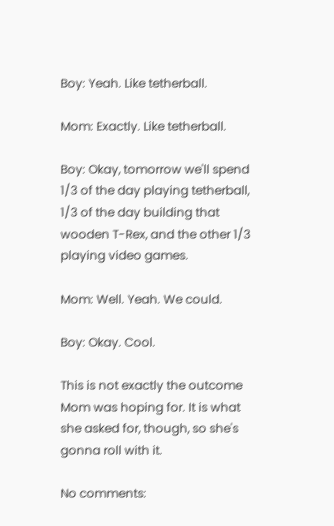Boy: Yeah. Like tetherball.

Mom: Exactly. Like tetherball.

Boy: Okay, tomorrow we'll spend 1/3 of the day playing tetherball, 1/3 of the day building that wooden T-Rex, and the other 1/3 playing video games.

Mom: Well. Yeah. We could.

Boy: Okay. Cool.

This is not exactly the outcome Mom was hoping for. It is what she asked for, though, so she's gonna roll with it.

No comments: